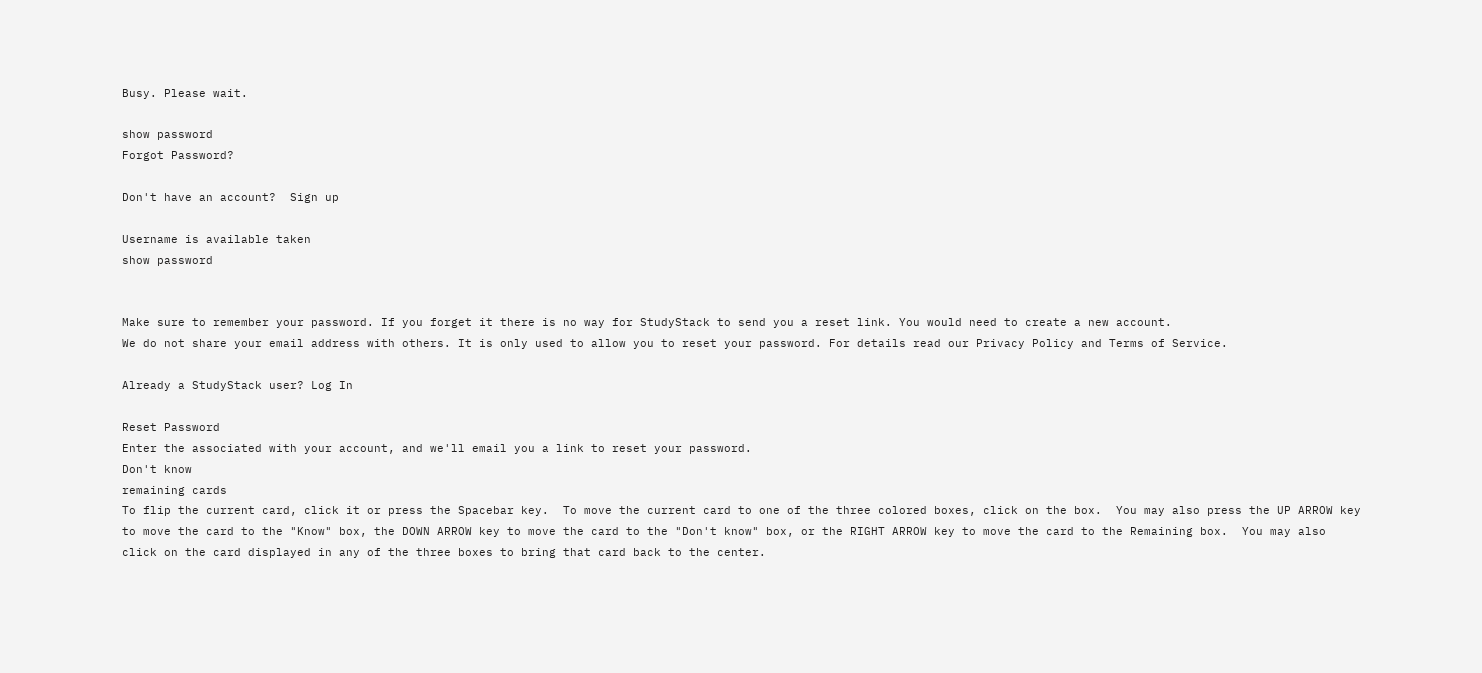Busy. Please wait.

show password
Forgot Password?

Don't have an account?  Sign up

Username is available taken
show password


Make sure to remember your password. If you forget it there is no way for StudyStack to send you a reset link. You would need to create a new account.
We do not share your email address with others. It is only used to allow you to reset your password. For details read our Privacy Policy and Terms of Service.

Already a StudyStack user? Log In

Reset Password
Enter the associated with your account, and we'll email you a link to reset your password.
Don't know
remaining cards
To flip the current card, click it or press the Spacebar key.  To move the current card to one of the three colored boxes, click on the box.  You may also press the UP ARROW key to move the card to the "Know" box, the DOWN ARROW key to move the card to the "Don't know" box, or the RIGHT ARROW key to move the card to the Remaining box.  You may also click on the card displayed in any of the three boxes to bring that card back to the center.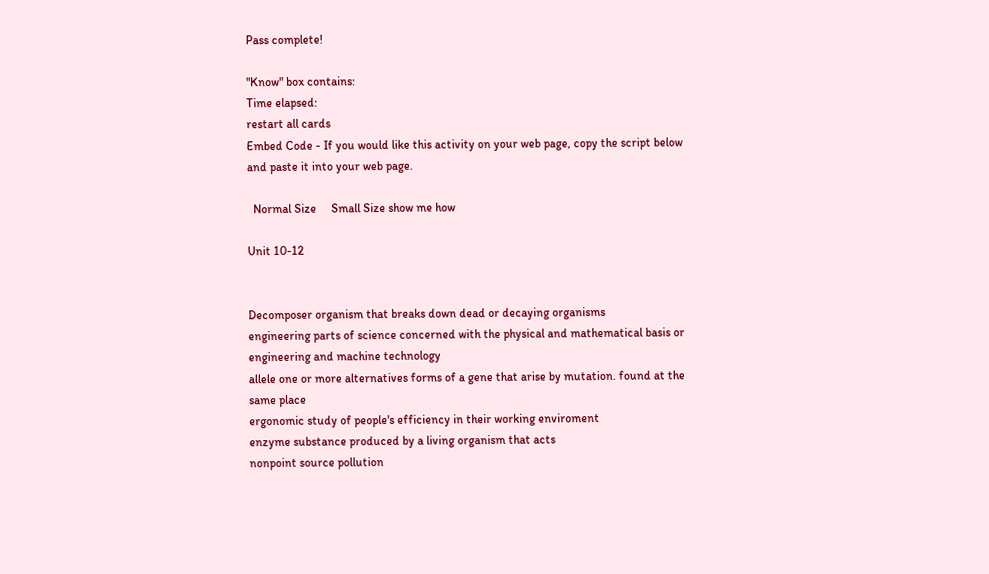Pass complete!

"Know" box contains:
Time elapsed:
restart all cards
Embed Code - If you would like this activity on your web page, copy the script below and paste it into your web page.

  Normal Size     Small Size show me how

Unit 10-12


Decomposer organism that breaks down dead or decaying organisms
engineering parts of science concerned with the physical and mathematical basis or engineering and machine technology
allele one or more alternatives forms of a gene that arise by mutation. found at the same place
ergonomic study of people's efficiency in their working enviroment
enzyme substance produced by a living organism that acts
nonpoint source pollution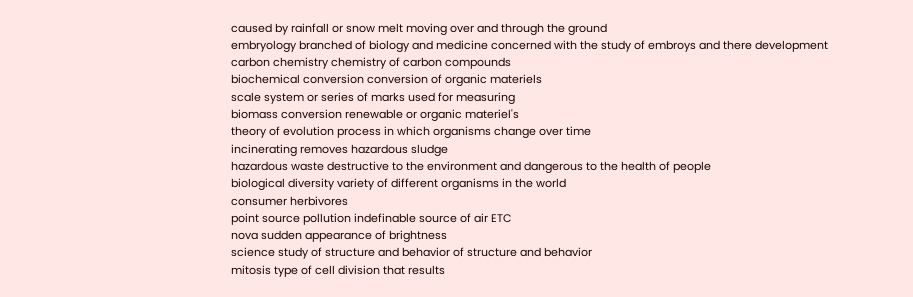caused by rainfall or snow melt moving over and through the ground
embryology branched of biology and medicine concerned with the study of embroys and there development
carbon chemistry chemistry of carbon compounds
biochemical conversion conversion of organic materiels
scale system or series of marks used for measuring
biomass conversion renewable or organic materiel's
theory of evolution process in which organisms change over time
incinerating removes hazardous sludge
hazardous waste destructive to the environment and dangerous to the health of people
biological diversity variety of different organisms in the world
consumer herbivores
point source pollution indefinable source of air ETC
nova sudden appearance of brightness
science study of structure and behavior of structure and behavior
mitosis type of cell division that results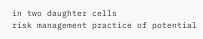in two daughter cells
risk management practice of potential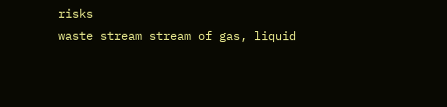risks
waste stream stream of gas, liquid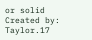or solid
Created by: Taylor.17